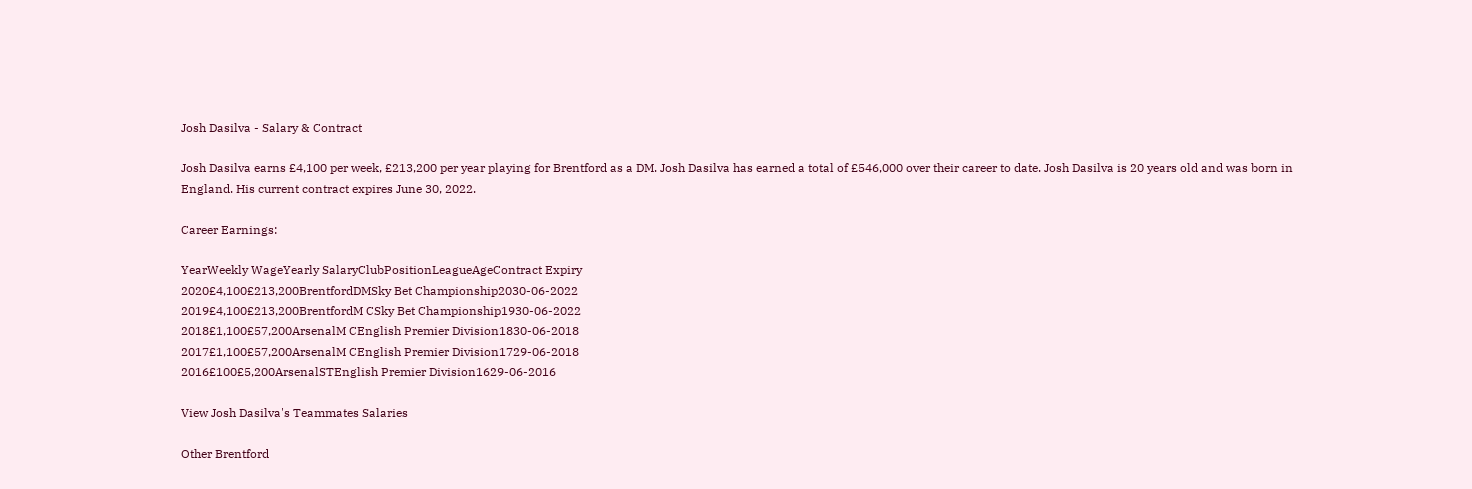Josh Dasilva - Salary & Contract

Josh Dasilva earns £4,100 per week, £213,200 per year playing for Brentford as a DM. Josh Dasilva has earned a total of £546,000 over their career to date. Josh Dasilva is 20 years old and was born in England. His current contract expires June 30, 2022.

Career Earnings:

YearWeekly WageYearly SalaryClubPositionLeagueAgeContract Expiry
2020£4,100£213,200BrentfordDMSky Bet Championship2030-06-2022
2019£4,100£213,200BrentfordM CSky Bet Championship1930-06-2022
2018£1,100£57,200ArsenalM CEnglish Premier Division1830-06-2018
2017£1,100£57,200ArsenalM CEnglish Premier Division1729-06-2018
2016£100£5,200ArsenalSTEnglish Premier Division1629-06-2016

View Josh Dasilva's Teammates Salaries

Other Brentford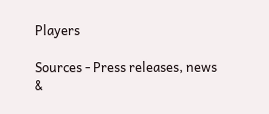Players

Sources - Press releases, news &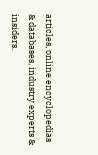articles, online encyclopedias & databases, industry experts & insiders.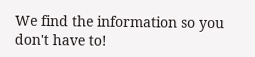We find the information so you don't have to!